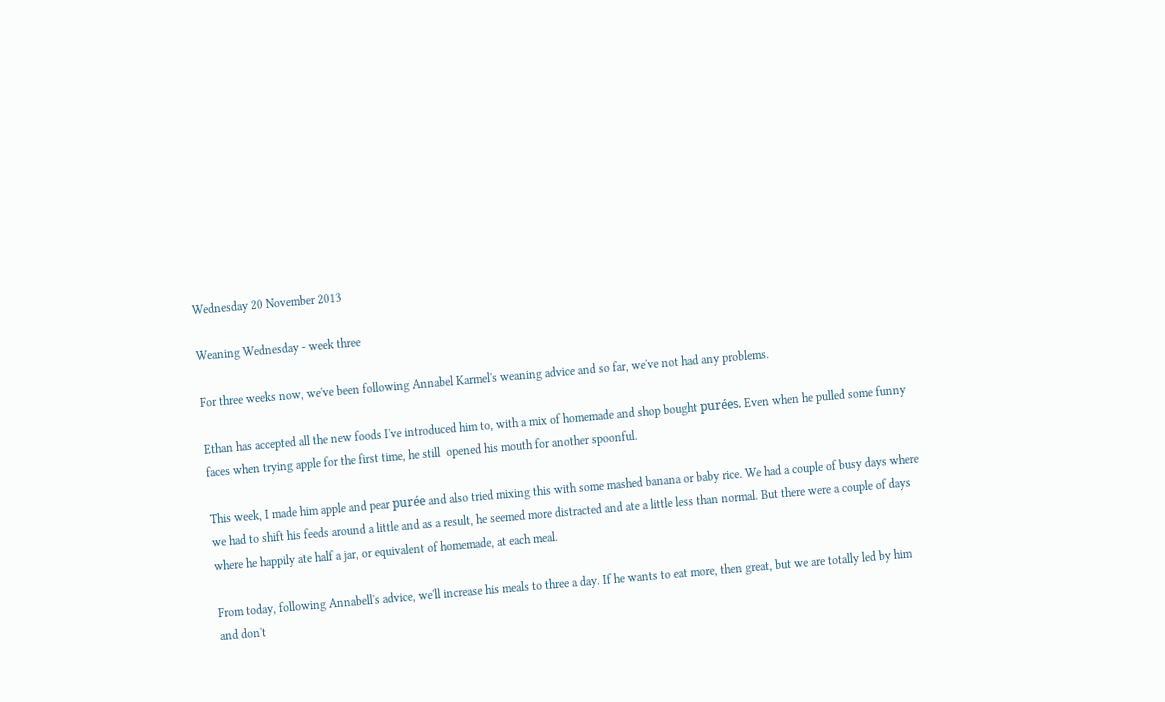Wednesday 20 November 2013

Weaning Wednesday - week three

For three weeks now, we've been following Annabel Karmel's weaning advice and so far, we've not had any problems.

Ethan has accepted all the new foods I've introduced him to, with a mix of homemade and shop bought purées. Even when he pulled some funny faces when trying apple for the first time, he still  opened his mouth for another spoonful.

This week, I made him apple and pear purée and also tried mixing this with some mashed banana or baby rice. We had a couple of busy days where we had to shift his feeds around a little and as a result, he seemed more distracted and ate a little less than normal. But there were a couple of days where he happily ate half a jar, or equivalent of homemade, at each meal.

From today, following Annabell's advice, we'll increase his meals to three a day. If he wants to eat more, then great, but we are totally led by him and don't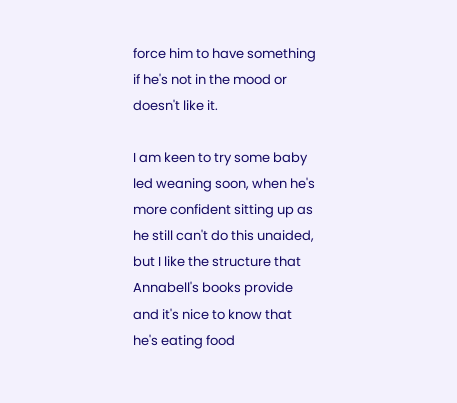force him to have something if he's not in the mood or doesn't like it.

I am keen to try some baby led weaning soon, when he's more confident sitting up as he still can't do this unaided, but I like the structure that Annabell's books provide and it's nice to know that he's eating food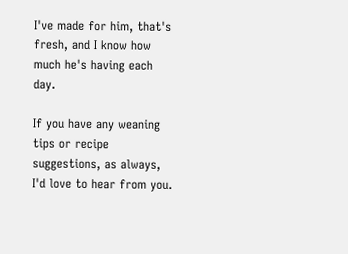I've made for him, that's fresh, and I know how much he's having each day.

If you have any weaning tips or recipe suggestions, as always, I'd love to hear from you.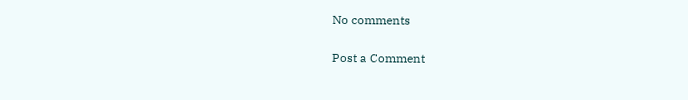No comments

Post a Comment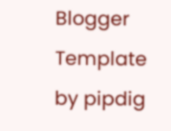Blogger Template by pipdig